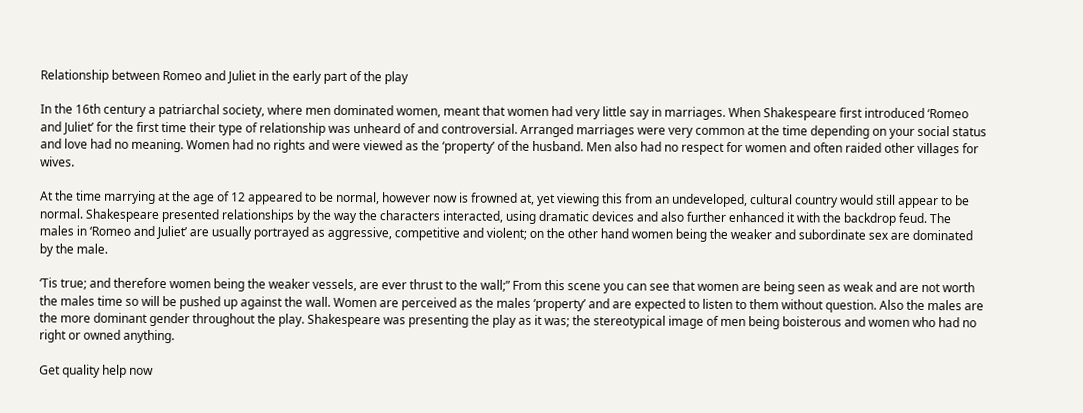Relationship between Romeo and Juliet in the early part of the play

In the 16th century a patriarchal society, where men dominated women, meant that women had very little say in marriages. When Shakespeare first introduced ‘Romeo and Juliet’ for the first time their type of relationship was unheard of and controversial. Arranged marriages were very common at the time depending on your social status and love had no meaning. Women had no rights and were viewed as the ‘property’ of the husband. Men also had no respect for women and often raided other villages for wives.

At the time marrying at the age of 12 appeared to be normal, however now is frowned at, yet viewing this from an undeveloped, cultural country would still appear to be normal. Shakespeare presented relationships by the way the characters interacted, using dramatic devices and also further enhanced it with the backdrop feud. The males in ‘Romeo and Juliet’ are usually portrayed as aggressive, competitive and violent; on the other hand women being the weaker and subordinate sex are dominated by the male.

‘Tis true; and therefore women being the weaker vessels, are ever thrust to the wall;” From this scene you can see that women are being seen as weak and are not worth the males time so will be pushed up against the wall. Women are perceived as the males ‘property’ and are expected to listen to them without question. Also the males are the more dominant gender throughout the play. Shakespeare was presenting the play as it was; the stereotypical image of men being boisterous and women who had no right or owned anything.

Get quality help now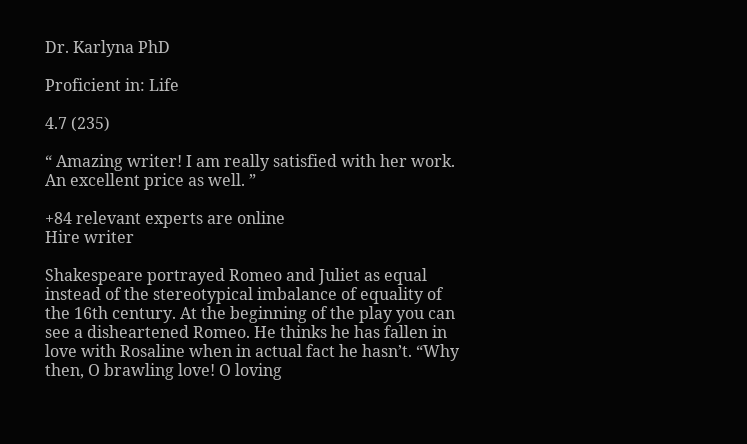Dr. Karlyna PhD

Proficient in: Life

4.7 (235)

“ Amazing writer! I am really satisfied with her work. An excellent price as well. ”

+84 relevant experts are online
Hire writer

Shakespeare portrayed Romeo and Juliet as equal instead of the stereotypical imbalance of equality of the 16th century. At the beginning of the play you can see a disheartened Romeo. He thinks he has fallen in love with Rosaline when in actual fact he hasn’t. “Why then, O brawling love! O loving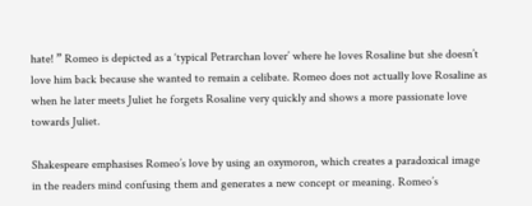hate! ” Romeo is depicted as a ‘typical Petrarchan lover’ where he loves Rosaline but she doesn’t love him back because she wanted to remain a celibate. Romeo does not actually love Rosaline as when he later meets Juliet he forgets Rosaline very quickly and shows a more passionate love towards Juliet.

Shakespeare emphasises Romeo’s love by using an oxymoron, which creates a paradoxical image in the readers mind confusing them and generates a new concept or meaning. Romeo’s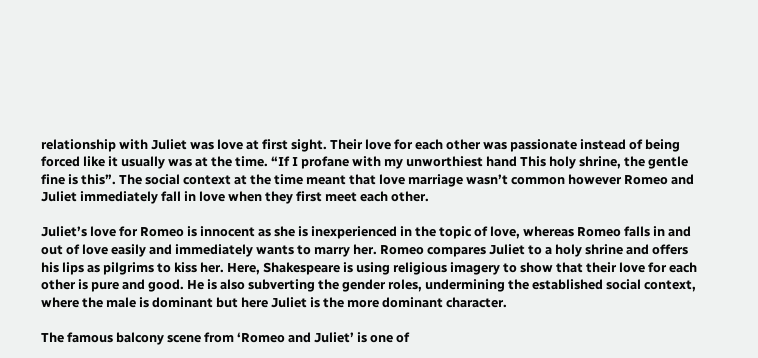relationship with Juliet was love at first sight. Their love for each other was passionate instead of being forced like it usually was at the time. “If I profane with my unworthiest hand This holy shrine, the gentle fine is this”. The social context at the time meant that love marriage wasn’t common however Romeo and Juliet immediately fall in love when they first meet each other.

Juliet’s love for Romeo is innocent as she is inexperienced in the topic of love, whereas Romeo falls in and out of love easily and immediately wants to marry her. Romeo compares Juliet to a holy shrine and offers his lips as pilgrims to kiss her. Here, Shakespeare is using religious imagery to show that their love for each other is pure and good. He is also subverting the gender roles, undermining the established social context, where the male is dominant but here Juliet is the more dominant character.

The famous balcony scene from ‘Romeo and Juliet’ is one of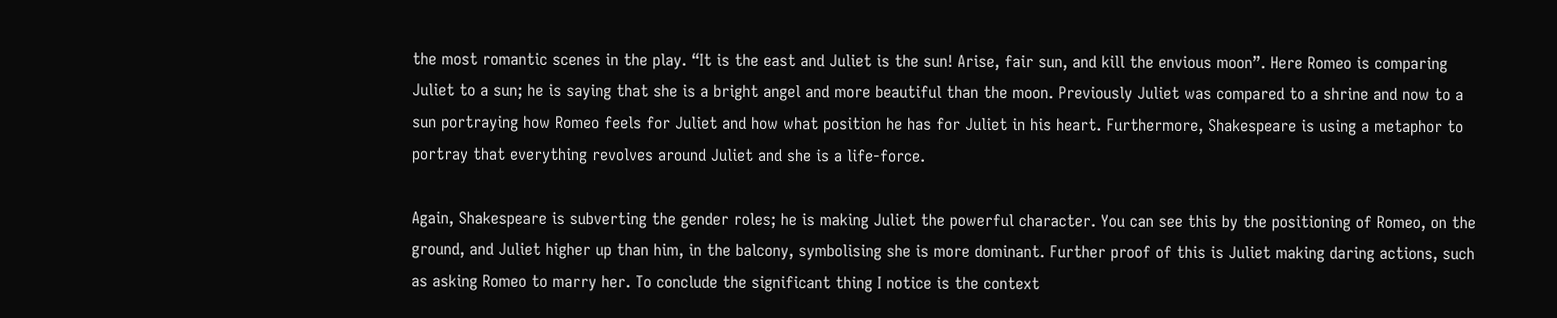the most romantic scenes in the play. “It is the east and Juliet is the sun! Arise, fair sun, and kill the envious moon”. Here Romeo is comparing Juliet to a sun; he is saying that she is a bright angel and more beautiful than the moon. Previously Juliet was compared to a shrine and now to a sun portraying how Romeo feels for Juliet and how what position he has for Juliet in his heart. Furthermore, Shakespeare is using a metaphor to portray that everything revolves around Juliet and she is a life-force.

Again, Shakespeare is subverting the gender roles; he is making Juliet the powerful character. You can see this by the positioning of Romeo, on the ground, and Juliet higher up than him, in the balcony, symbolising she is more dominant. Further proof of this is Juliet making daring actions, such as asking Romeo to marry her. To conclude the significant thing I notice is the context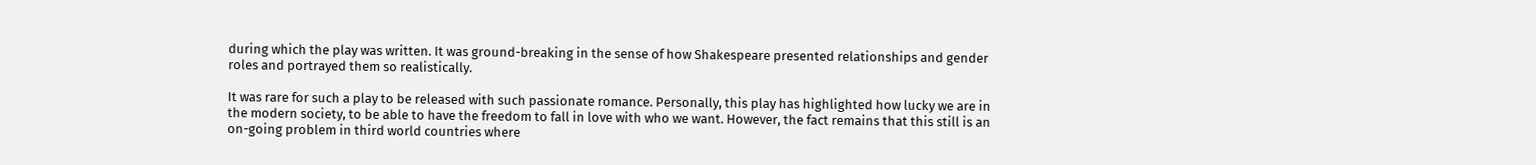during which the play was written. It was ground-breaking in the sense of how Shakespeare presented relationships and gender roles and portrayed them so realistically.

It was rare for such a play to be released with such passionate romance. Personally, this play has highlighted how lucky we are in the modern society, to be able to have the freedom to fall in love with who we want. However, the fact remains that this still is an on-going problem in third world countries where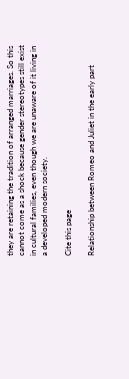they are retaining the tradition of arranged marriages. So this cannot come as a shock because gender stereotypes still exist in cultural families, even though we are unaware of it living in a developed modern society.

Cite this page

Relationship between Romeo and Juliet in the early part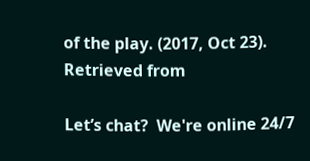of the play. (2017, Oct 23). Retrieved from

Let’s chat?  We're online 24/7